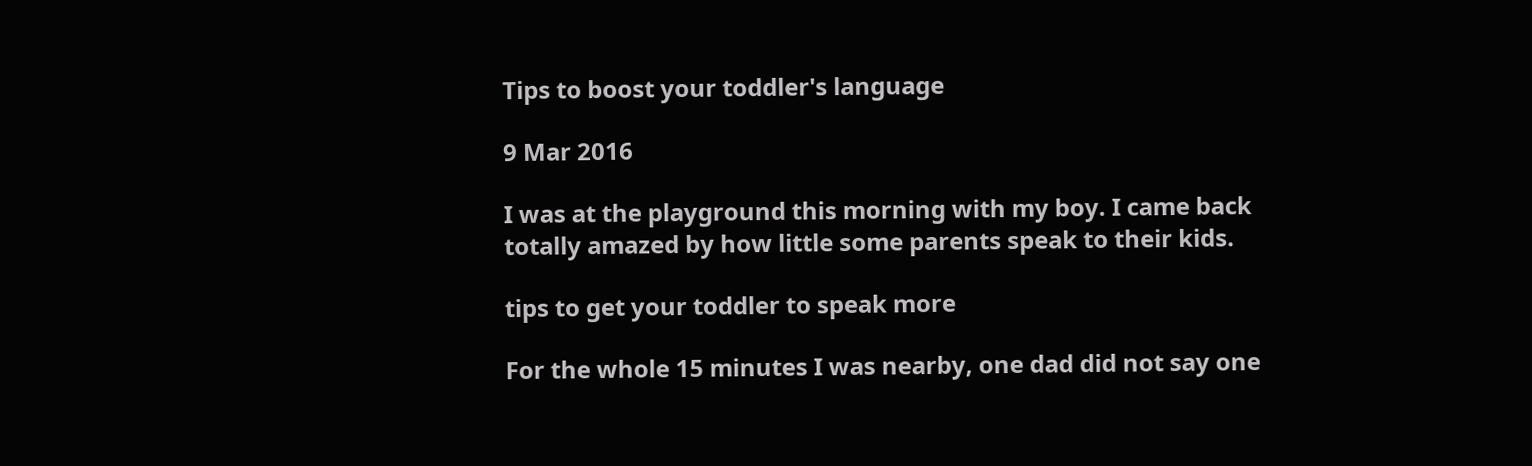Tips to boost your toddler's language

9 Mar 2016

I was at the playground this morning with my boy. I came back totally amazed by how little some parents speak to their kids.

tips to get your toddler to speak more

For the whole 15 minutes I was nearby, one dad did not say one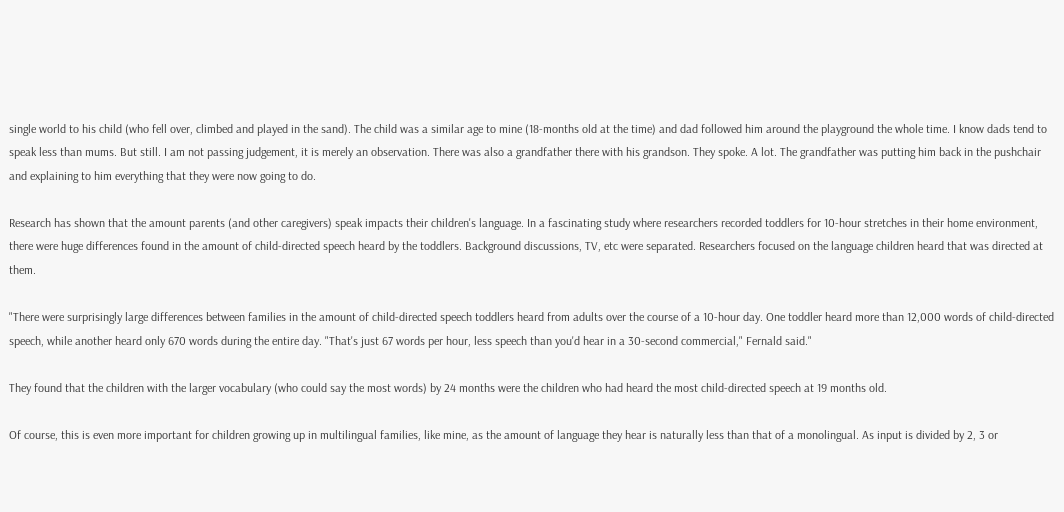single world to his child (who fell over, climbed and played in the sand). The child was a similar age to mine (18-months old at the time) and dad followed him around the playground the whole time. I know dads tend to speak less than mums. But still. I am not passing judgement, it is merely an observation. There was also a grandfather there with his grandson. They spoke. A lot. The grandfather was putting him back in the pushchair and explaining to him everything that they were now going to do.

Research has shown that the amount parents (and other caregivers) speak impacts their children's language. In a fascinating study where researchers recorded toddlers for 10-hour stretches in their home environment, there were huge differences found in the amount of child-directed speech heard by the toddlers. Background discussions, TV, etc were separated. Researchers focused on the language children heard that was directed at them.

"There were surprisingly large differences between families in the amount of child-directed speech toddlers heard from adults over the course of a 10-hour day. One toddler heard more than 12,000 words of child-directed speech, while another heard only 670 words during the entire day. "That's just 67 words per hour, less speech than you'd hear in a 30-second commercial," Fernald said."

They found that the children with the larger vocabulary (who could say the most words) by 24 months were the children who had heard the most child-directed speech at 19 months old.

Of course, this is even more important for children growing up in multilingual families, like mine, as the amount of language they hear is naturally less than that of a monolingual. As input is divided by 2, 3 or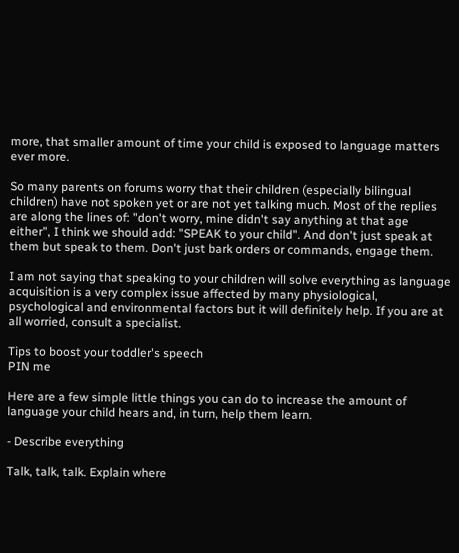more, that smaller amount of time your child is exposed to language matters ever more.

So many parents on forums worry that their children (especially bilingual children) have not spoken yet or are not yet talking much. Most of the replies are along the lines of: "don't worry, mine didn't say anything at that age either", I think we should add: "SPEAK to your child". And don't just speak at them but speak to them. Don't just bark orders or commands, engage them.

I am not saying that speaking to your children will solve everything as language acquisition is a very complex issue affected by many physiological, psychological and environmental factors but it will definitely help. If you are at all worried, consult a specialist.

Tips to boost your toddler's speech
PIN me

Here are a few simple little things you can do to increase the amount of language your child hears and, in turn, help them learn.

- Describe everything

Talk, talk, talk. Explain where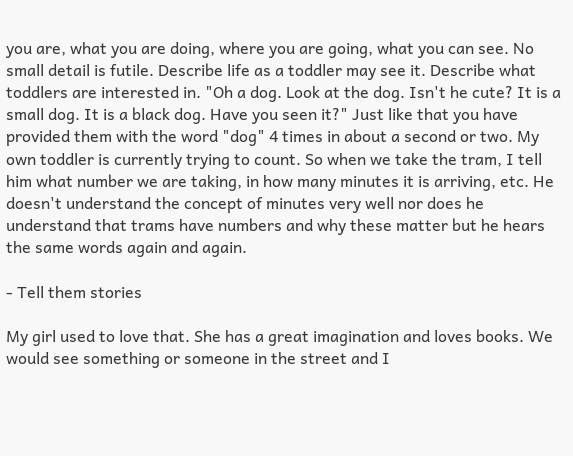you are, what you are doing, where you are going, what you can see. No small detail is futile. Describe life as a toddler may see it. Describe what toddlers are interested in. "Oh a dog. Look at the dog. Isn't he cute? It is a small dog. It is a black dog. Have you seen it?" Just like that you have provided them with the word "dog" 4 times in about a second or two. My own toddler is currently trying to count. So when we take the tram, I tell him what number we are taking, in how many minutes it is arriving, etc. He doesn't understand the concept of minutes very well nor does he understand that trams have numbers and why these matter but he hears the same words again and again.

- Tell them stories

My girl used to love that. She has a great imagination and loves books. We would see something or someone in the street and I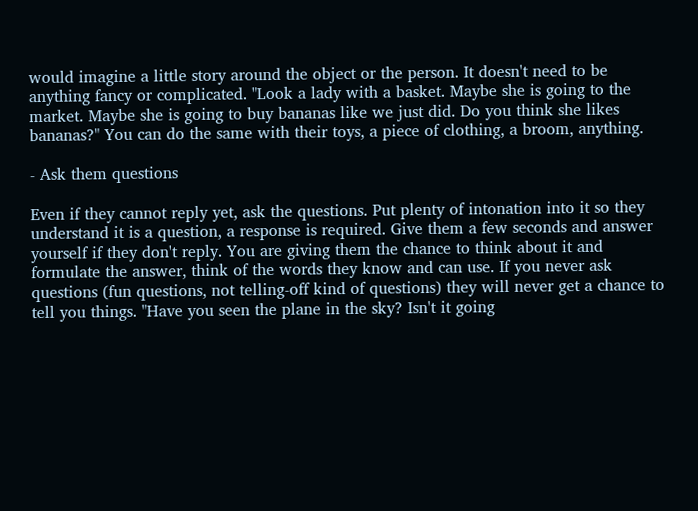would imagine a little story around the object or the person. It doesn't need to be anything fancy or complicated. "Look a lady with a basket. Maybe she is going to the market. Maybe she is going to buy bananas like we just did. Do you think she likes bananas?" You can do the same with their toys, a piece of clothing, a broom, anything.

- Ask them questions

Even if they cannot reply yet, ask the questions. Put plenty of intonation into it so they understand it is a question, a response is required. Give them a few seconds and answer yourself if they don't reply. You are giving them the chance to think about it and formulate the answer, think of the words they know and can use. If you never ask questions (fun questions, not telling-off kind of questions) they will never get a chance to tell you things. "Have you seen the plane in the sky? Isn't it going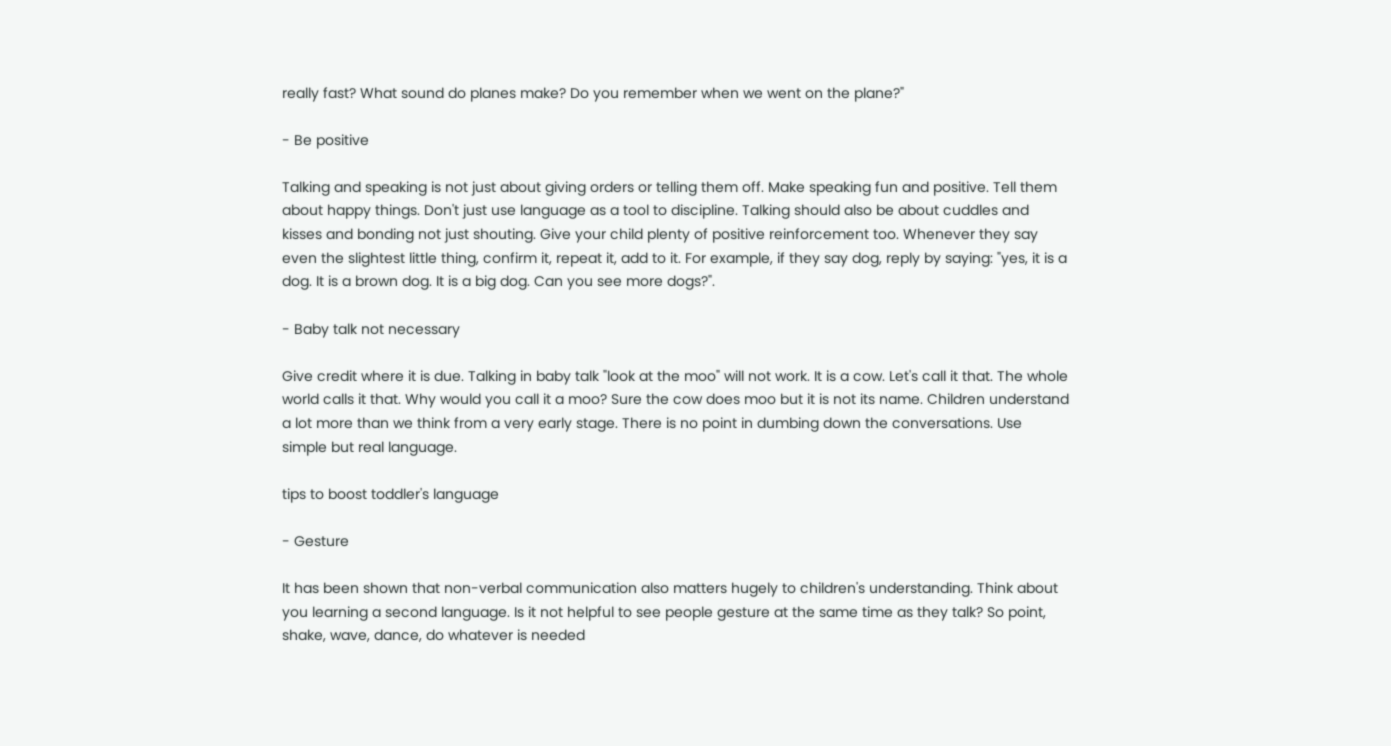really fast? What sound do planes make? Do you remember when we went on the plane?"

- Be positive

Talking and speaking is not just about giving orders or telling them off. Make speaking fun and positive. Tell them about happy things. Don't just use language as a tool to discipline. Talking should also be about cuddles and kisses and bonding not just shouting. Give your child plenty of positive reinforcement too. Whenever they say even the slightest little thing, confirm it, repeat it, add to it. For example, if they say dog, reply by saying: "yes, it is a dog. It is a brown dog. It is a big dog. Can you see more dogs?".

- Baby talk not necessary

Give credit where it is due. Talking in baby talk "look at the moo" will not work. It is a cow. Let's call it that. The whole world calls it that. Why would you call it a moo? Sure the cow does moo but it is not its name. Children understand a lot more than we think from a very early stage. There is no point in dumbing down the conversations. Use simple but real language.

tips to boost toddler's language

- Gesture

It has been shown that non-verbal communication also matters hugely to children's understanding. Think about you learning a second language. Is it not helpful to see people gesture at the same time as they talk? So point, shake, wave, dance, do whatever is needed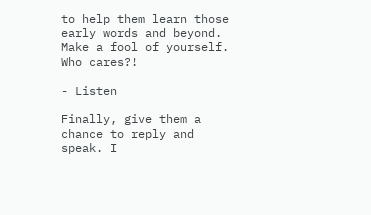to help them learn those early words and beyond. Make a fool of yourself. Who cares?!

- Listen

Finally, give them a chance to reply and speak. I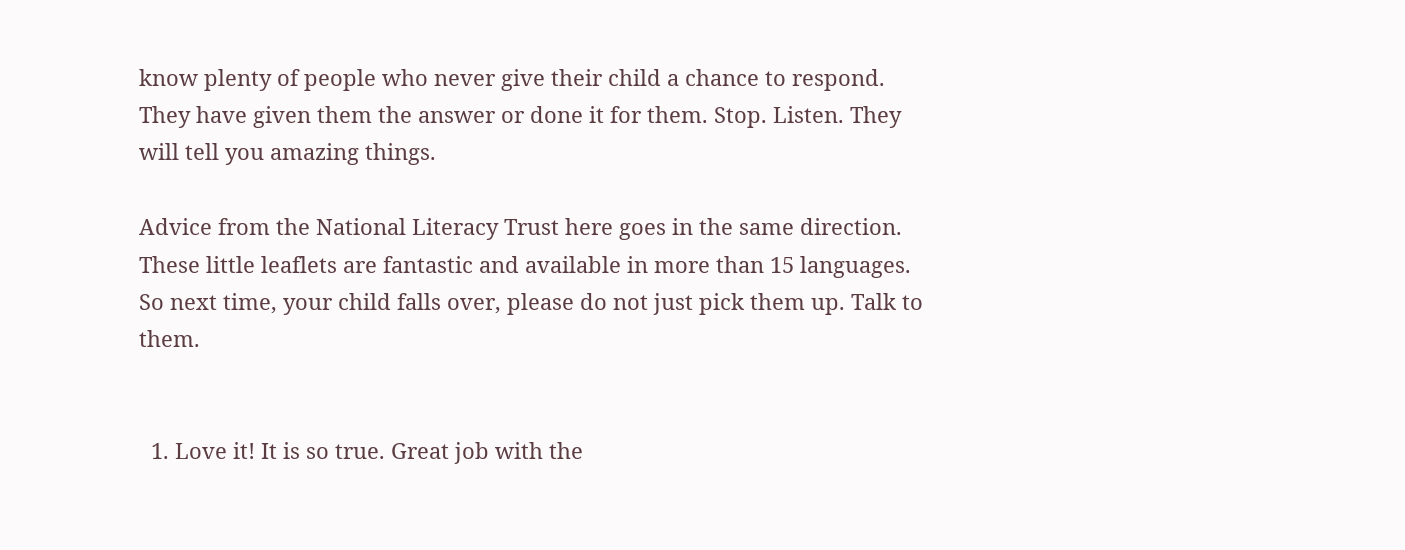know plenty of people who never give their child a chance to respond. They have given them the answer or done it for them. Stop. Listen. They will tell you amazing things.

Advice from the National Literacy Trust here goes in the same direction. These little leaflets are fantastic and available in more than 15 languages.
So next time, your child falls over, please do not just pick them up. Talk to them.


  1. Love it! It is so true. Great job with the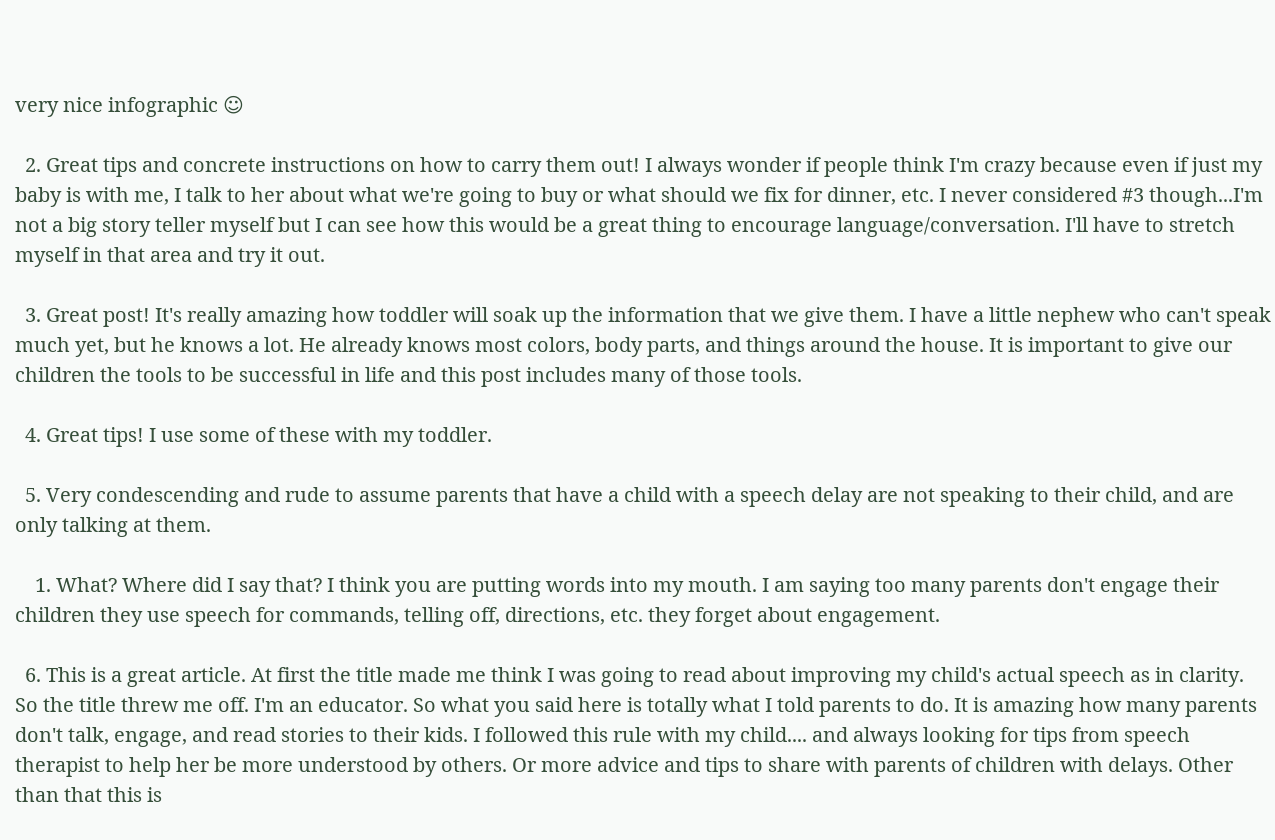very nice infographic ☺

  2. Great tips and concrete instructions on how to carry them out! I always wonder if people think I'm crazy because even if just my baby is with me, I talk to her about what we're going to buy or what should we fix for dinner, etc. I never considered #3 though...I'm not a big story teller myself but I can see how this would be a great thing to encourage language/conversation. I'll have to stretch myself in that area and try it out.

  3. Great post! It's really amazing how toddler will soak up the information that we give them. I have a little nephew who can't speak much yet, but he knows a lot. He already knows most colors, body parts, and things around the house. It is important to give our children the tools to be successful in life and this post includes many of those tools.

  4. Great tips! I use some of these with my toddler.

  5. Very condescending and rude to assume parents that have a child with a speech delay are not speaking to their child, and are only talking at them.

    1. What? Where did I say that? I think you are putting words into my mouth. I am saying too many parents don't engage their children they use speech for commands, telling off, directions, etc. they forget about engagement.

  6. This is a great article. At first the title made me think I was going to read about improving my child's actual speech as in clarity. So the title threw me off. I'm an educator. So what you said here is totally what I told parents to do. It is amazing how many parents don't talk, engage, and read stories to their kids. I followed this rule with my child.... and always looking for tips from speech therapist to help her be more understood by others. Or more advice and tips to share with parents of children with delays. Other than that this is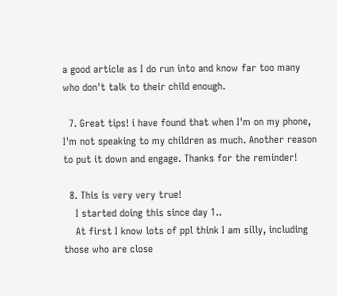a good article as I do run into and know far too many who don't talk to their child enough.

  7. Great tips! i have found that when I'm on my phone, I'm not speaking to my children as much. Another reason to put it down and engage. Thanks for the reminder!

  8. This is very very true!
    I started doing this since day 1..
    At first I know lots of ppl think I am silly, including those who are close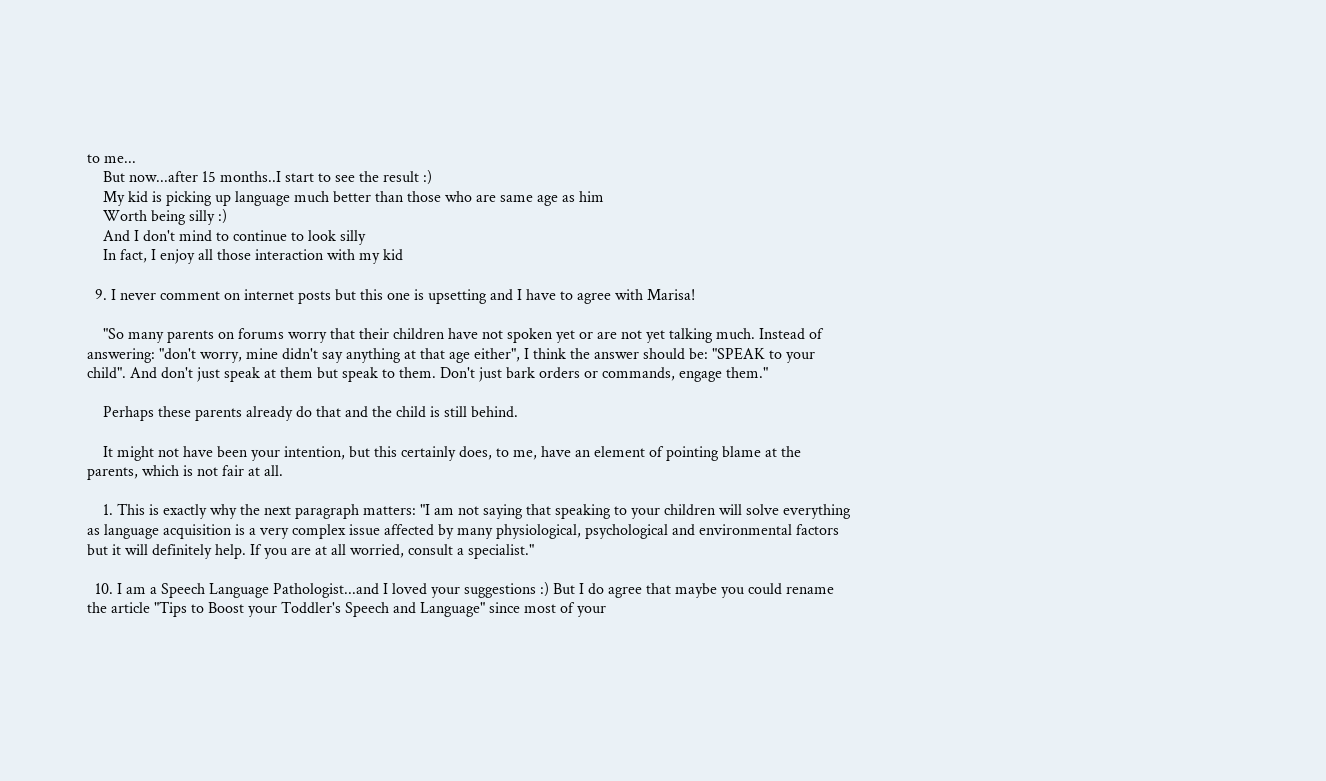to me...
    But now...after 15 months..I start to see the result :)
    My kid is picking up language much better than those who are same age as him
    Worth being silly :)
    And I don't mind to continue to look silly
    In fact, I enjoy all those interaction with my kid

  9. I never comment on internet posts but this one is upsetting and I have to agree with Marisa!

    "So many parents on forums worry that their children have not spoken yet or are not yet talking much. Instead of answering: "don't worry, mine didn't say anything at that age either", I think the answer should be: "SPEAK to your child". And don't just speak at them but speak to them. Don't just bark orders or commands, engage them."

    Perhaps these parents already do that and the child is still behind.

    It might not have been your intention, but this certainly does, to me, have an element of pointing blame at the parents, which is not fair at all.

    1. This is exactly why the next paragraph matters: "I am not saying that speaking to your children will solve everything as language acquisition is a very complex issue affected by many physiological, psychological and environmental factors but it will definitely help. If you are at all worried, consult a specialist."

  10. I am a Speech Language Pathologist...and I loved your suggestions :) But I do agree that maybe you could rename the article "Tips to Boost your Toddler's Speech and Language" since most of your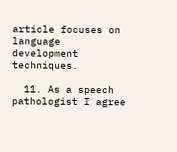article focuses on language development techniques.

  11. As a speech pathologist I agree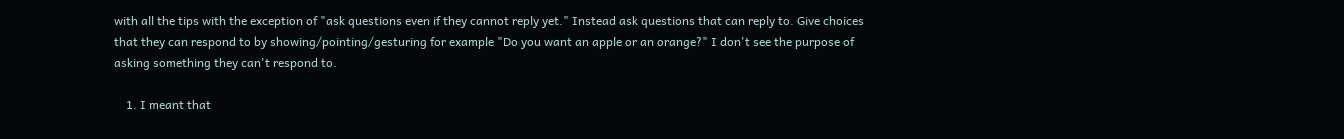with all the tips with the exception of "ask questions even if they cannot reply yet." Instead ask questions that can reply to. Give choices that they can respond to by showing/pointing/gesturing for example "Do you want an apple or an orange?" I don't see the purpose of asking something they can't respond to.

    1. I meant that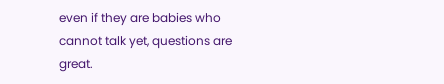even if they are babies who cannot talk yet, questions are great.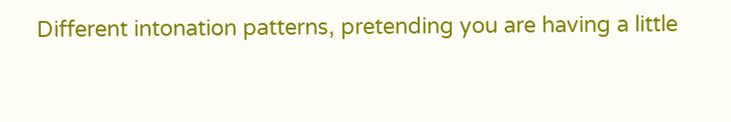Different intonation patterns, pretending you are having a little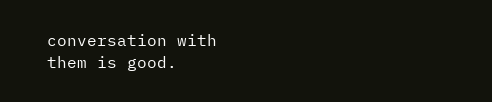conversation with them is good.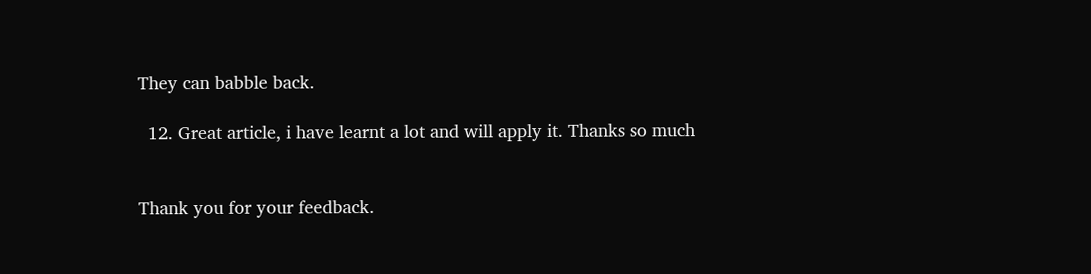They can babble back.

  12. Great article, i have learnt a lot and will apply it. Thanks so much


Thank you for your feedback.